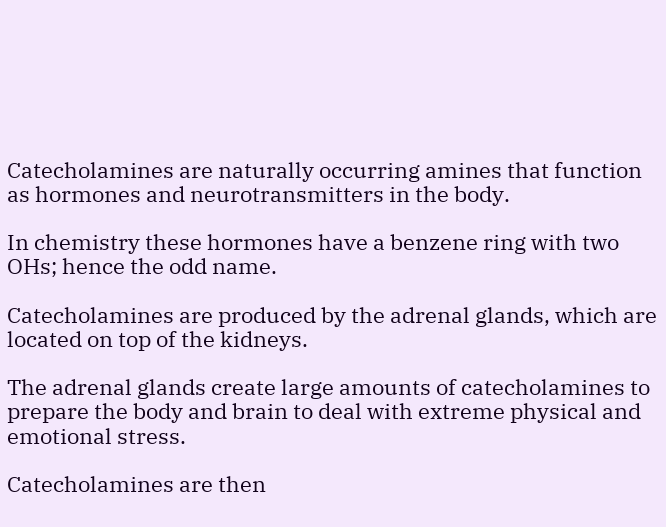Catecholamines are naturally occurring amines that function as hormones and neurotransmitters in the body.

In chemistry these hormones have a benzene ring with two OHs; hence the odd name.

Catecholamines are produced by the adrenal glands, which are located on top of the kidneys.

The adrenal glands create large amounts of catecholamines to prepare the body and brain to deal with extreme physical and emotional stress.

Catecholamines are then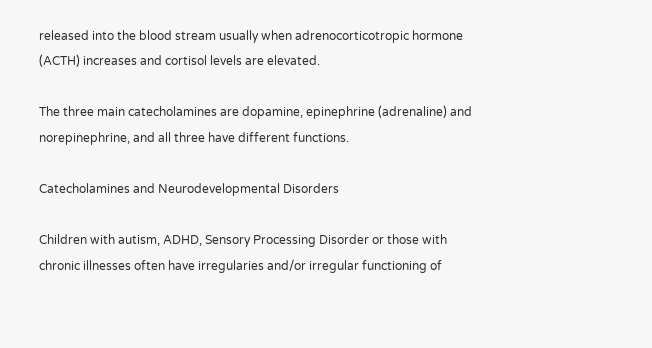released into the blood stream usually when adrenocorticotropic hormone (ACTH) increases and cortisol levels are elevated.

The three main catecholamines are dopamine, epinephrine (adrenaline) and norepinephrine, and all three have different functions.

Catecholamines and Neurodevelopmental Disorders

Children with autism, ADHD, Sensory Processing Disorder or those with chronic illnesses often have irregularies and/or irregular functioning of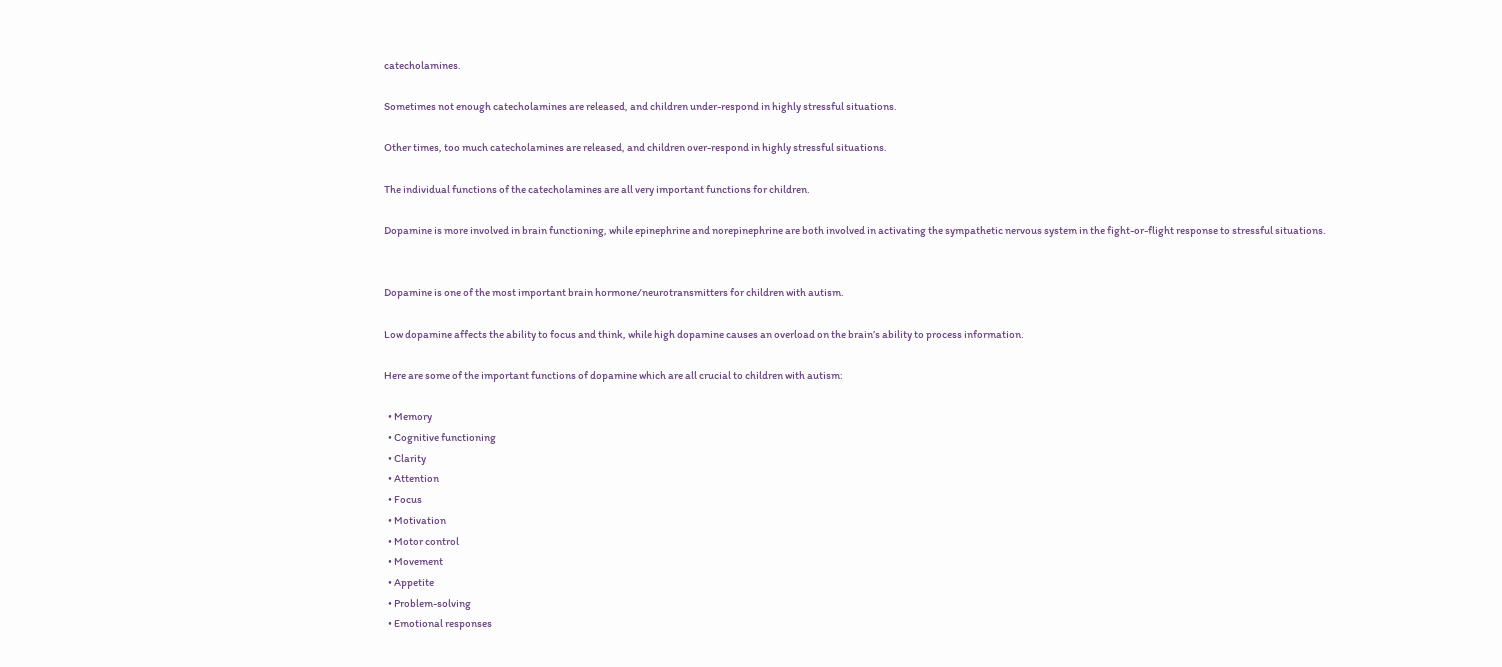catecholamines.

Sometimes not enough catecholamines are released, and children under-respond in highly stressful situations.

Other times, too much catecholamines are released, and children over-respond in highly stressful situations.

The individual functions of the catecholamines are all very important functions for children.

Dopamine is more involved in brain functioning, while epinephrine and norepinephrine are both involved in activating the sympathetic nervous system in the fight-or-flight response to stressful situations.


Dopamine is one of the most important brain hormone/neurotransmitters for children with autism.

Low dopamine affects the ability to focus and think, while high dopamine causes an overload on the brain’s ability to process information.

Here are some of the important functions of dopamine which are all crucial to children with autism:

  • Memory
  • Cognitive functioning
  • Clarity
  • Attention
  • Focus
  • Motivation
  • Motor control
  • Movement
  • Appetite
  • Problem-solving
  • Emotional responses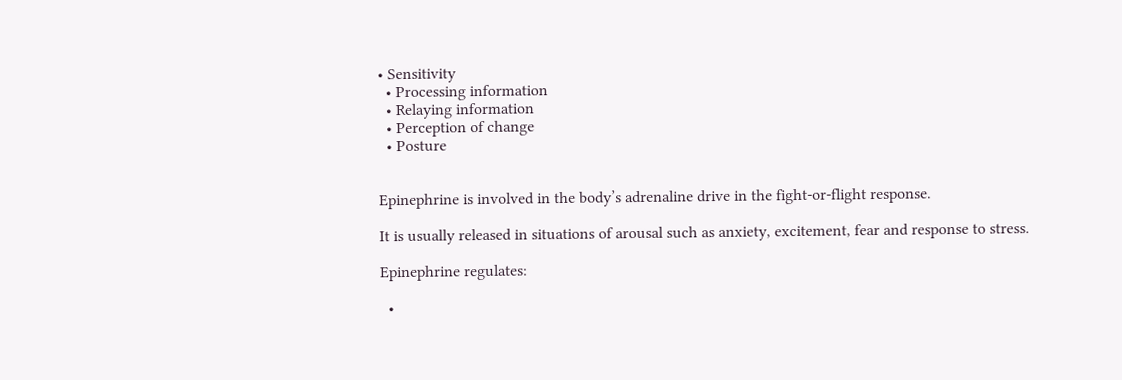• Sensitivity
  • Processing information
  • Relaying information
  • Perception of change
  • Posture


Epinephrine is involved in the body’s adrenaline drive in the fight-or-flight response.

It is usually released in situations of arousal such as anxiety, excitement, fear and response to stress.

Epinephrine regulates:

  •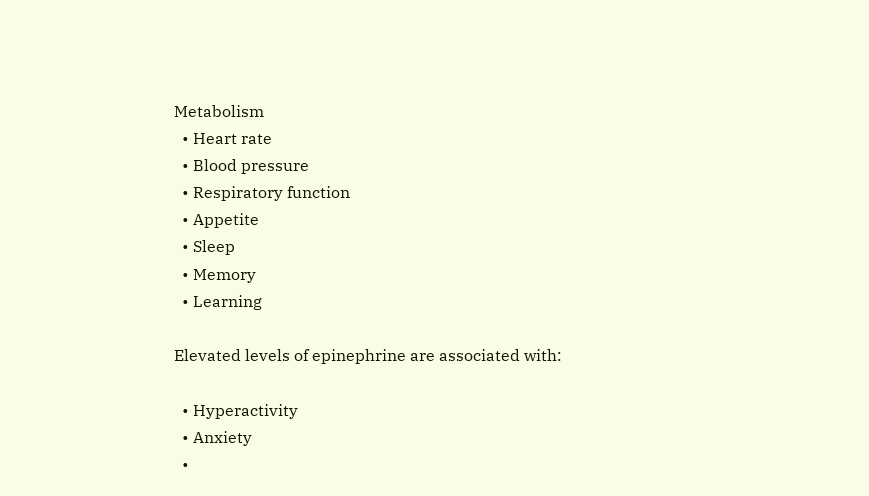Metabolism
  • Heart rate
  • Blood pressure
  • Respiratory function
  • Appetite
  • Sleep
  • Memory
  • Learning

Elevated levels of epinephrine are associated with:

  • Hyperactivity
  • Anxiety
  •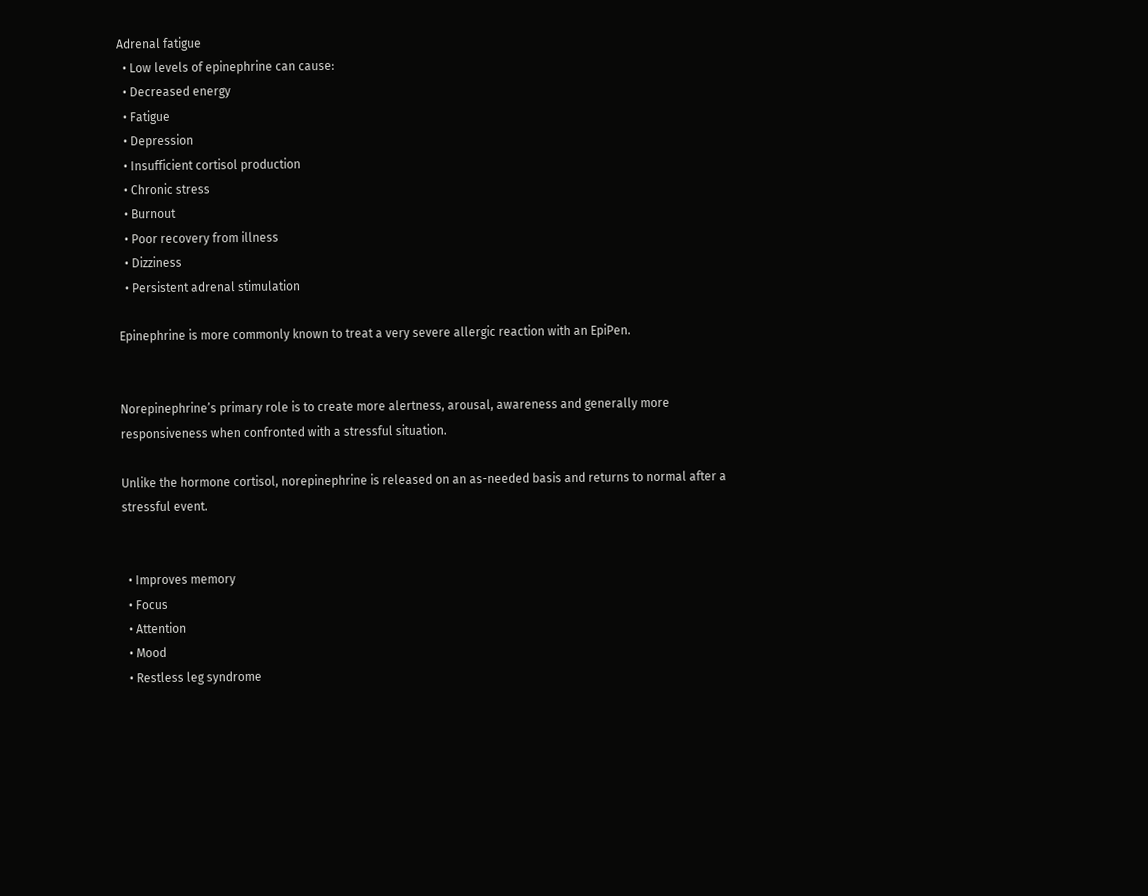Adrenal fatigue
  • Low levels of epinephrine can cause:
  • Decreased energy
  • Fatigue
  • Depression
  • Insufficient cortisol production
  • Chronic stress
  • Burnout
  • Poor recovery from illness
  • Dizziness
  • Persistent adrenal stimulation

Epinephrine is more commonly known to treat a very severe allergic reaction with an EpiPen.


Norepinephrine’s primary role is to create more alertness, arousal, awareness and generally more responsiveness when confronted with a stressful situation.

Unlike the hormone cortisol, norepinephrine is released on an as-needed basis and returns to normal after a stressful event.


  • Improves memory
  • Focus
  • Attention
  • Mood
  • Restless leg syndrome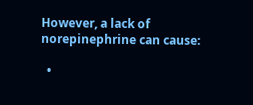However, a lack of norepinephrine can cause:

  •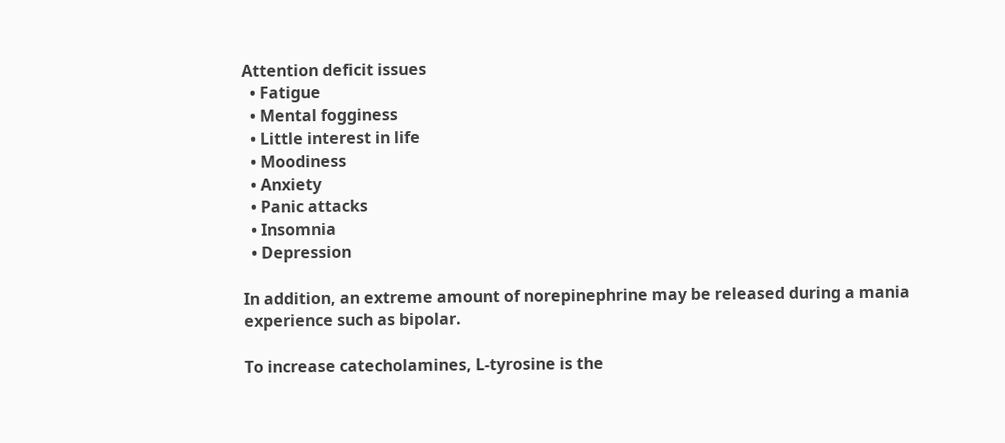Attention deficit issues
  • Fatigue
  • Mental fogginess
  • Little interest in life
  • Moodiness
  • Anxiety
  • Panic attacks
  • Insomnia
  • Depression

In addition, an extreme amount of norepinephrine may be released during a mania experience such as bipolar.

To increase catecholamines, L-tyrosine is the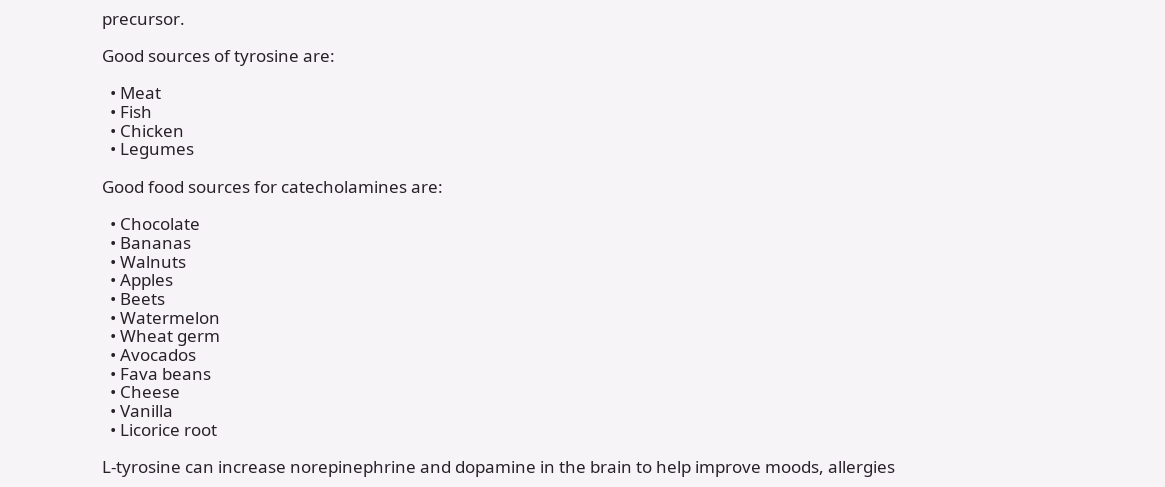precursor.

Good sources of tyrosine are:

  • Meat
  • Fish
  • Chicken
  • Legumes

Good food sources for catecholamines are:

  • Chocolate
  • Bananas
  • Walnuts
  • Apples
  • Beets
  • Watermelon
  • Wheat germ
  • Avocados
  • Fava beans
  • Cheese
  • Vanilla
  • Licorice root

L-tyrosine can increase norepinephrine and dopamine in the brain to help improve moods, allergies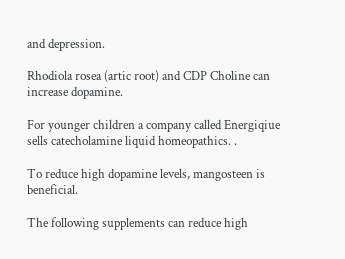and depression.

Rhodiola rosea (artic root) and CDP Choline can increase dopamine.

For younger children a company called Energiqiue sells catecholamine liquid homeopathics. .

To reduce high dopamine levels, mangosteen is beneficial.

The following supplements can reduce high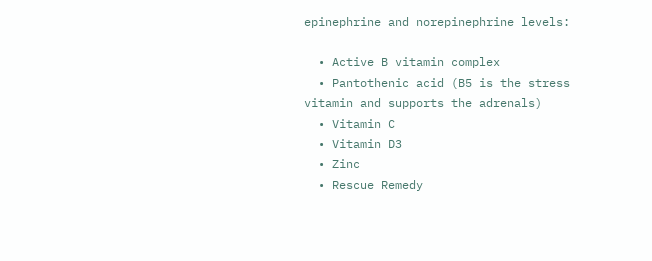epinephrine and norepinephrine levels:

  • Active B vitamin complex
  • Pantothenic acid (B5 is the stress vitamin and supports the adrenals)
  • Vitamin C
  • Vitamin D3
  • Zinc
  • Rescue Remedy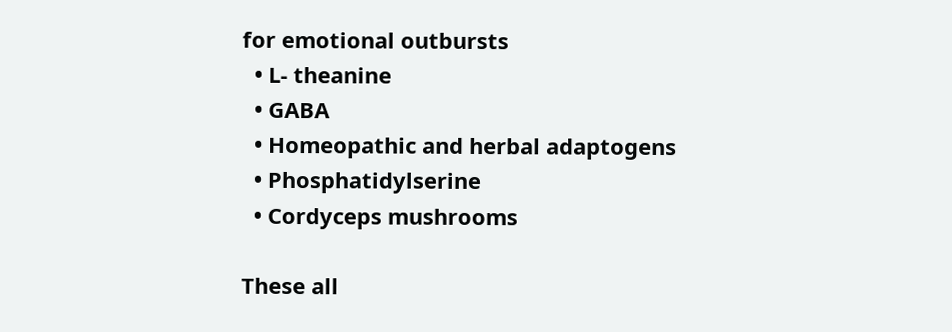for emotional outbursts
  • L- theanine
  • GABA
  • Homeopathic and herbal adaptogens
  • Phosphatidylserine
  • Cordyceps mushrooms

These all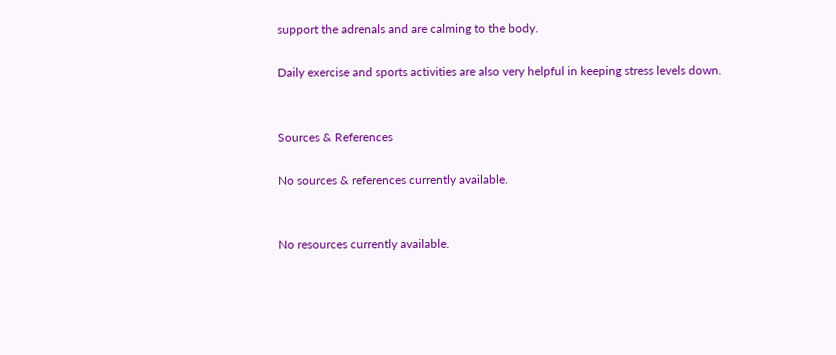support the adrenals and are calming to the body.

Daily exercise and sports activities are also very helpful in keeping stress levels down.


Sources & References

No sources & references currently available.


No resources currently available.